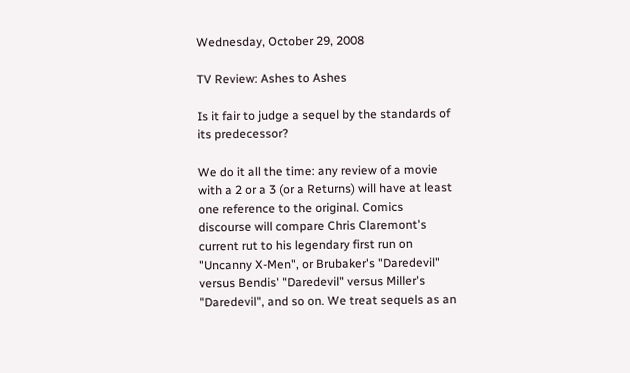Wednesday, October 29, 2008

TV Review: Ashes to Ashes

Is it fair to judge a sequel by the standards of its predecessor?

We do it all the time: any review of a movie with a 2 or a 3 (or a Returns) will have at least one reference to the original. Comics discourse will compare Chris Claremont's current rut to his legendary first run on "Uncanny X-Men", or Brubaker's "Daredevil" versus Bendis' "Daredevil" versus Miller's "Daredevil", and so on. We treat sequels as an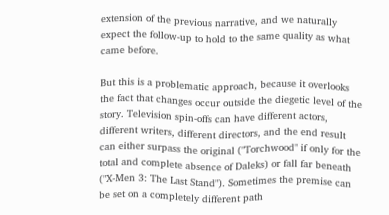extension of the previous narrative, and we naturally expect the follow-up to hold to the same quality as what came before.

But this is a problematic approach, because it overlooks the fact that changes occur outside the diegetic level of the story. Television spin-offs can have different actors, different writers, different directors, and the end result can either surpass the original ("Torchwood" if only for the total and complete absence of Daleks) or fall far beneath ("X-Men 3: The Last Stand"). Sometimes the premise can be set on a completely different path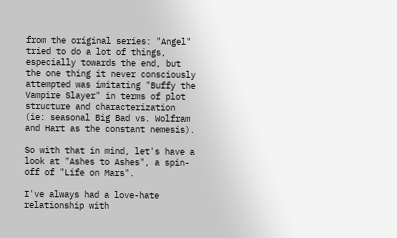from the original series: "Angel" tried to do a lot of things, especially towards the end, but the one thing it never consciously attempted was imitating "Buffy the Vampire Slayer" in terms of plot structure and characterization (ie: seasonal Big Bad vs. Wolfram and Hart as the constant nemesis).

So with that in mind, let's have a look at "Ashes to Ashes", a spin-off of "Life on Mars".

I've always had a love-hate relationship with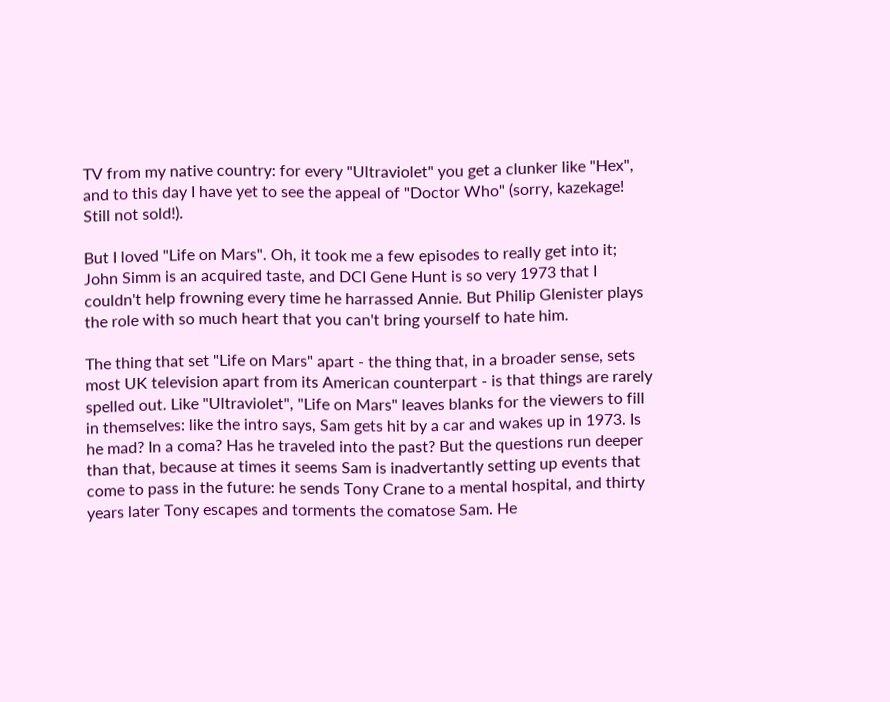TV from my native country: for every "Ultraviolet" you get a clunker like "Hex", and to this day I have yet to see the appeal of "Doctor Who" (sorry, kazekage! Still not sold!).

But I loved "Life on Mars". Oh, it took me a few episodes to really get into it; John Simm is an acquired taste, and DCI Gene Hunt is so very 1973 that I couldn't help frowning every time he harrassed Annie. But Philip Glenister plays the role with so much heart that you can't bring yourself to hate him.

The thing that set "Life on Mars" apart - the thing that, in a broader sense, sets most UK television apart from its American counterpart - is that things are rarely spelled out. Like "Ultraviolet", "Life on Mars" leaves blanks for the viewers to fill in themselves: like the intro says, Sam gets hit by a car and wakes up in 1973. Is he mad? In a coma? Has he traveled into the past? But the questions run deeper than that, because at times it seems Sam is inadvertantly setting up events that come to pass in the future: he sends Tony Crane to a mental hospital, and thirty years later Tony escapes and torments the comatose Sam. He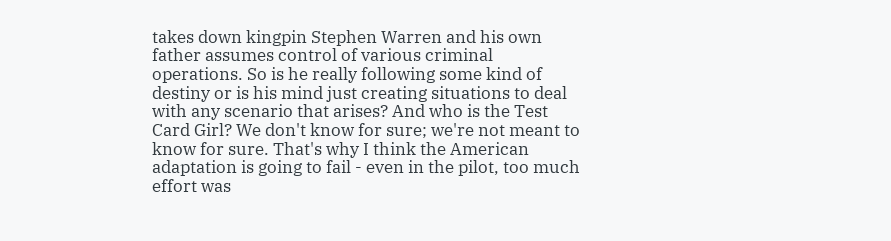takes down kingpin Stephen Warren and his own father assumes control of various criminal operations. So is he really following some kind of destiny or is his mind just creating situations to deal with any scenario that arises? And who is the Test Card Girl? We don't know for sure; we're not meant to know for sure. That's why I think the American adaptation is going to fail - even in the pilot, too much effort was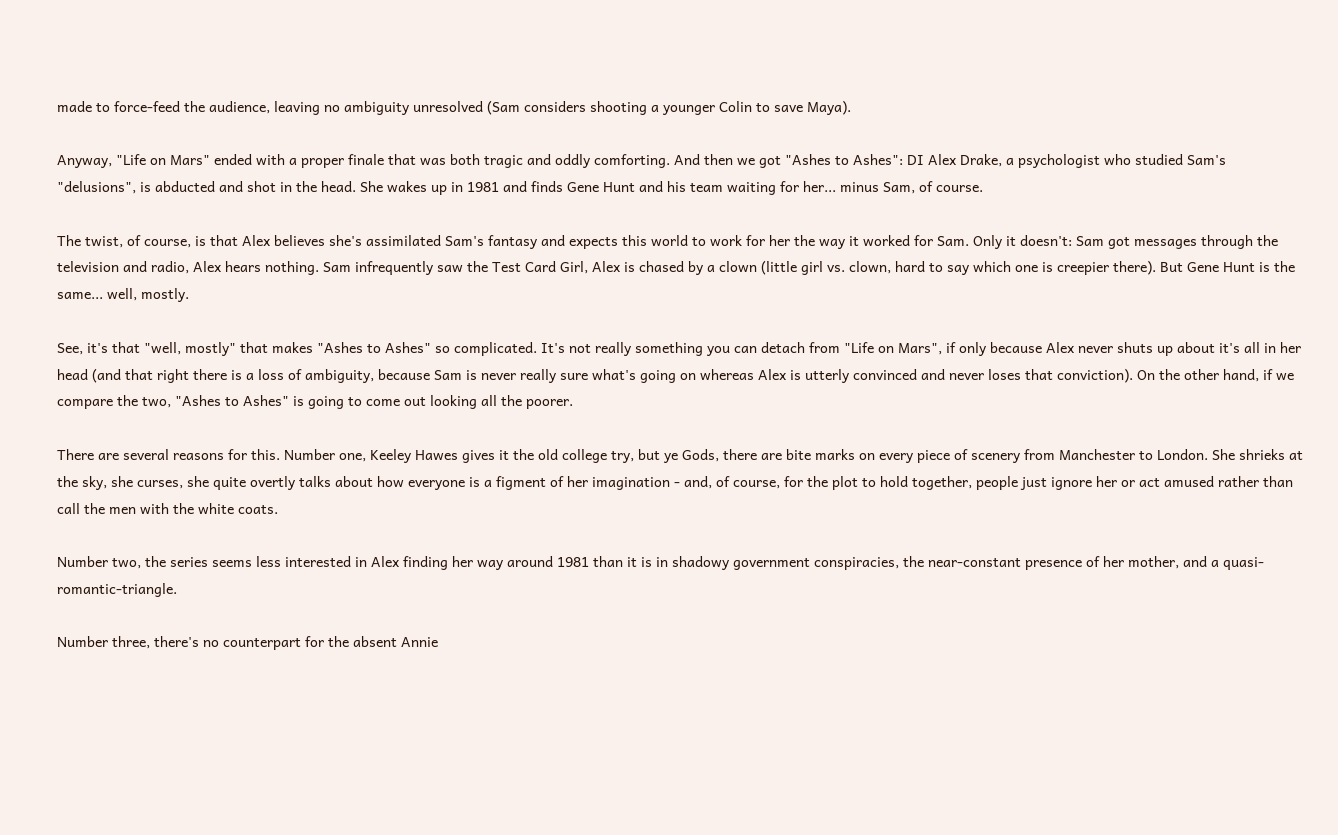made to force-feed the audience, leaving no ambiguity unresolved (Sam considers shooting a younger Colin to save Maya).

Anyway, "Life on Mars" ended with a proper finale that was both tragic and oddly comforting. And then we got "Ashes to Ashes": DI Alex Drake, a psychologist who studied Sam's "delusions", is abducted and shot in the head. She wakes up in 1981 and finds Gene Hunt and his team waiting for her... minus Sam, of course.

The twist, of course, is that Alex believes she's assimilated Sam's fantasy and expects this world to work for her the way it worked for Sam. Only it doesn't: Sam got messages through the television and radio, Alex hears nothing. Sam infrequently saw the Test Card Girl, Alex is chased by a clown (little girl vs. clown, hard to say which one is creepier there). But Gene Hunt is the same... well, mostly.

See, it's that "well, mostly" that makes "Ashes to Ashes" so complicated. It's not really something you can detach from "Life on Mars", if only because Alex never shuts up about it's all in her head (and that right there is a loss of ambiguity, because Sam is never really sure what's going on whereas Alex is utterly convinced and never loses that conviction). On the other hand, if we compare the two, "Ashes to Ashes" is going to come out looking all the poorer.

There are several reasons for this. Number one, Keeley Hawes gives it the old college try, but ye Gods, there are bite marks on every piece of scenery from Manchester to London. She shrieks at the sky, she curses, she quite overtly talks about how everyone is a figment of her imagination - and, of course, for the plot to hold together, people just ignore her or act amused rather than call the men with the white coats.

Number two, the series seems less interested in Alex finding her way around 1981 than it is in shadowy government conspiracies, the near-constant presence of her mother, and a quasi-romantic-triangle.

Number three, there's no counterpart for the absent Annie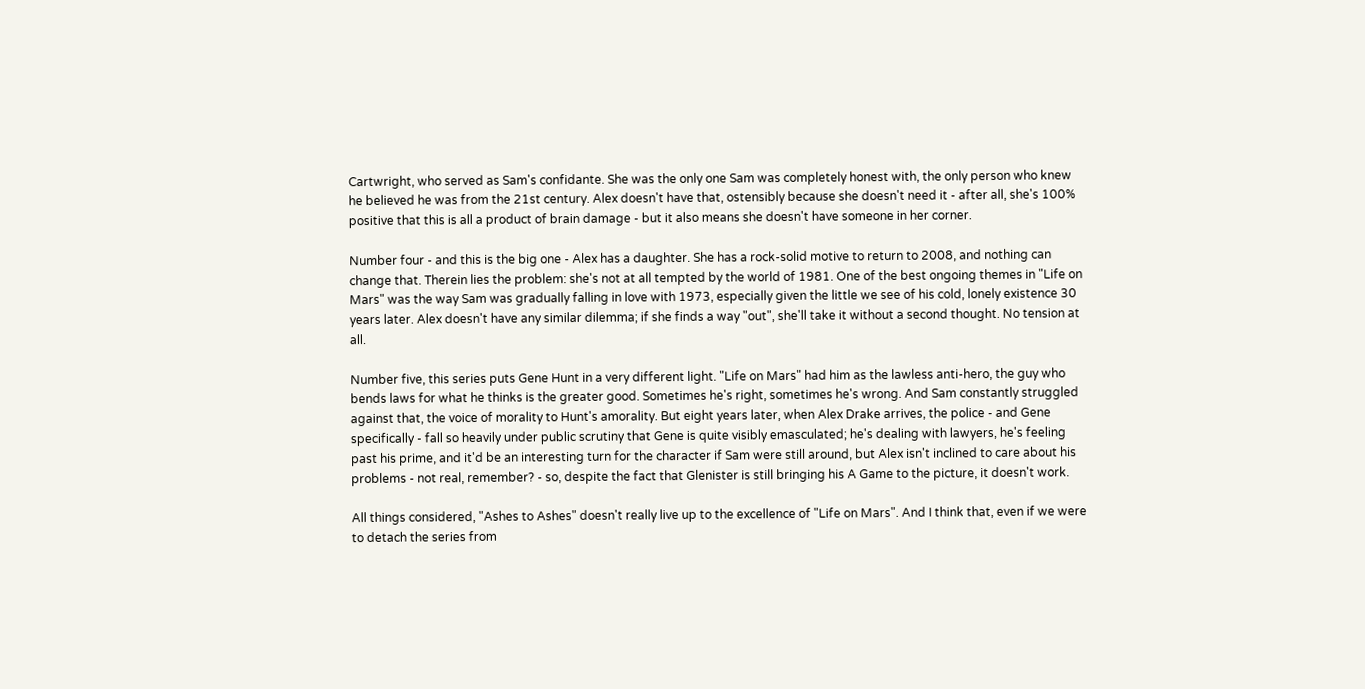Cartwright, who served as Sam's confidante. She was the only one Sam was completely honest with, the only person who knew he believed he was from the 21st century. Alex doesn't have that, ostensibly because she doesn't need it - after all, she's 100% positive that this is all a product of brain damage - but it also means she doesn't have someone in her corner.

Number four - and this is the big one - Alex has a daughter. She has a rock-solid motive to return to 2008, and nothing can change that. Therein lies the problem: she's not at all tempted by the world of 1981. One of the best ongoing themes in "Life on Mars" was the way Sam was gradually falling in love with 1973, especially given the little we see of his cold, lonely existence 30 years later. Alex doesn't have any similar dilemma; if she finds a way "out", she'll take it without a second thought. No tension at all.

Number five, this series puts Gene Hunt in a very different light. "Life on Mars" had him as the lawless anti-hero, the guy who bends laws for what he thinks is the greater good. Sometimes he's right, sometimes he's wrong. And Sam constantly struggled against that, the voice of morality to Hunt's amorality. But eight years later, when Alex Drake arrives, the police - and Gene specifically - fall so heavily under public scrutiny that Gene is quite visibly emasculated; he's dealing with lawyers, he's feeling past his prime, and it'd be an interesting turn for the character if Sam were still around, but Alex isn't inclined to care about his problems - not real, remember? - so, despite the fact that Glenister is still bringing his A Game to the picture, it doesn't work.

All things considered, "Ashes to Ashes" doesn't really live up to the excellence of "Life on Mars". And I think that, even if we were to detach the series from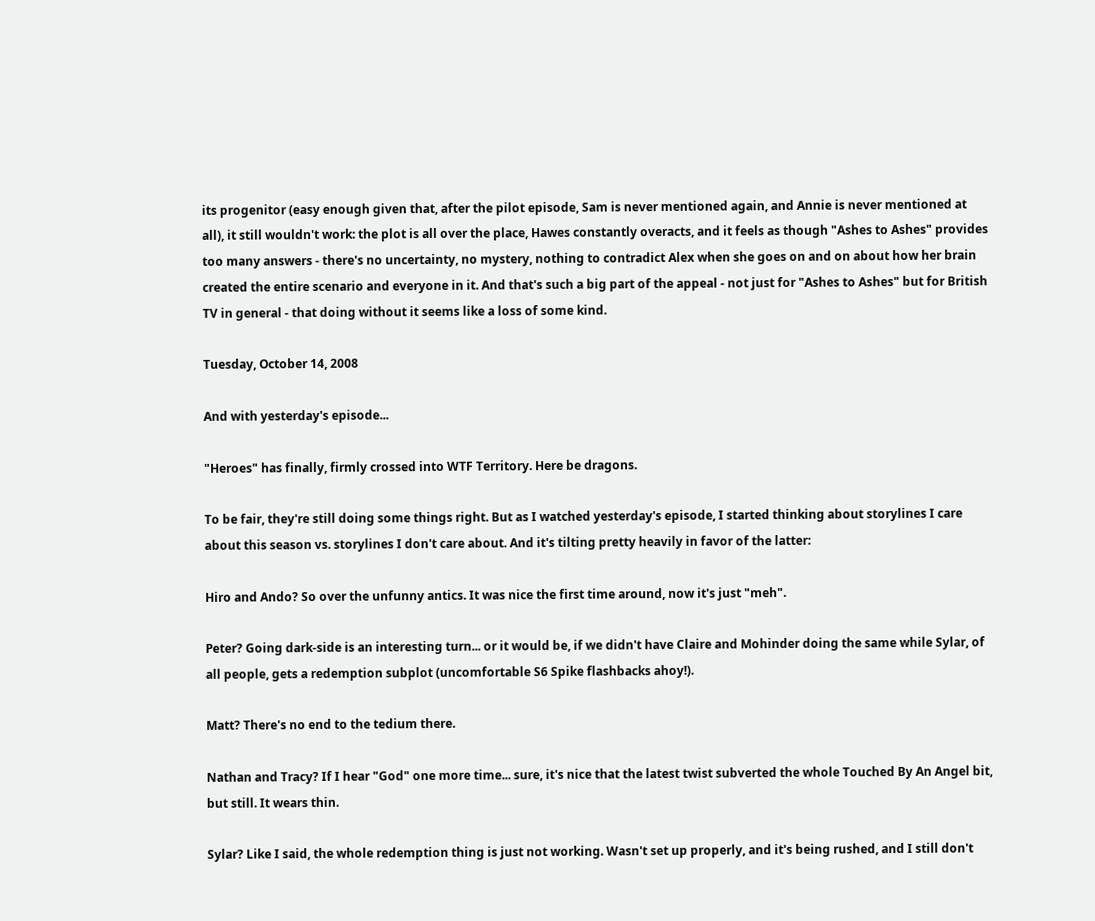its progenitor (easy enough given that, after the pilot episode, Sam is never mentioned again, and Annie is never mentioned at all), it still wouldn't work: the plot is all over the place, Hawes constantly overacts, and it feels as though "Ashes to Ashes" provides too many answers - there's no uncertainty, no mystery, nothing to contradict Alex when she goes on and on about how her brain created the entire scenario and everyone in it. And that's such a big part of the appeal - not just for "Ashes to Ashes" but for British TV in general - that doing without it seems like a loss of some kind.

Tuesday, October 14, 2008

And with yesterday's episode...

"Heroes" has finally, firmly crossed into WTF Territory. Here be dragons.

To be fair, they're still doing some things right. But as I watched yesterday's episode, I started thinking about storylines I care about this season vs. storylines I don't care about. And it's tilting pretty heavily in favor of the latter:

Hiro and Ando? So over the unfunny antics. It was nice the first time around, now it's just "meh".

Peter? Going dark-side is an interesting turn... or it would be, if we didn't have Claire and Mohinder doing the same while Sylar, of all people, gets a redemption subplot (uncomfortable S6 Spike flashbacks ahoy!).

Matt? There's no end to the tedium there.

Nathan and Tracy? If I hear "God" one more time... sure, it's nice that the latest twist subverted the whole Touched By An Angel bit, but still. It wears thin.

Sylar? Like I said, the whole redemption thing is just not working. Wasn't set up properly, and it's being rushed, and I still don't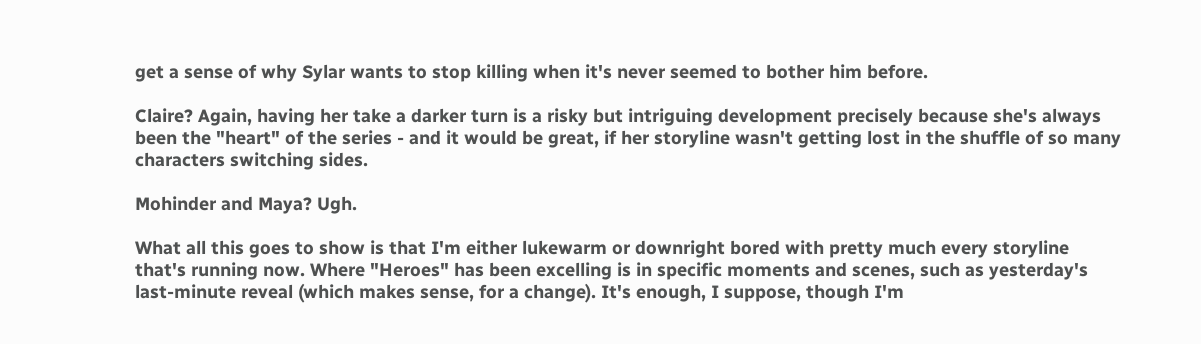get a sense of why Sylar wants to stop killing when it's never seemed to bother him before.

Claire? Again, having her take a darker turn is a risky but intriguing development precisely because she's always been the "heart" of the series - and it would be great, if her storyline wasn't getting lost in the shuffle of so many characters switching sides.

Mohinder and Maya? Ugh.

What all this goes to show is that I'm either lukewarm or downright bored with pretty much every storyline that's running now. Where "Heroes" has been excelling is in specific moments and scenes, such as yesterday's last-minute reveal (which makes sense, for a change). It's enough, I suppose, though I'm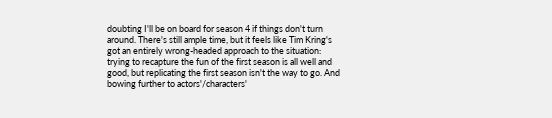doubting I'll be on board for season 4 if things don't turn around. There's still ample time, but it feels like Tim Kring's got an entirely wrong-headed approach to the situation: trying to recapture the fun of the first season is all well and good, but replicating the first season isn't the way to go. And bowing further to actors'/characters'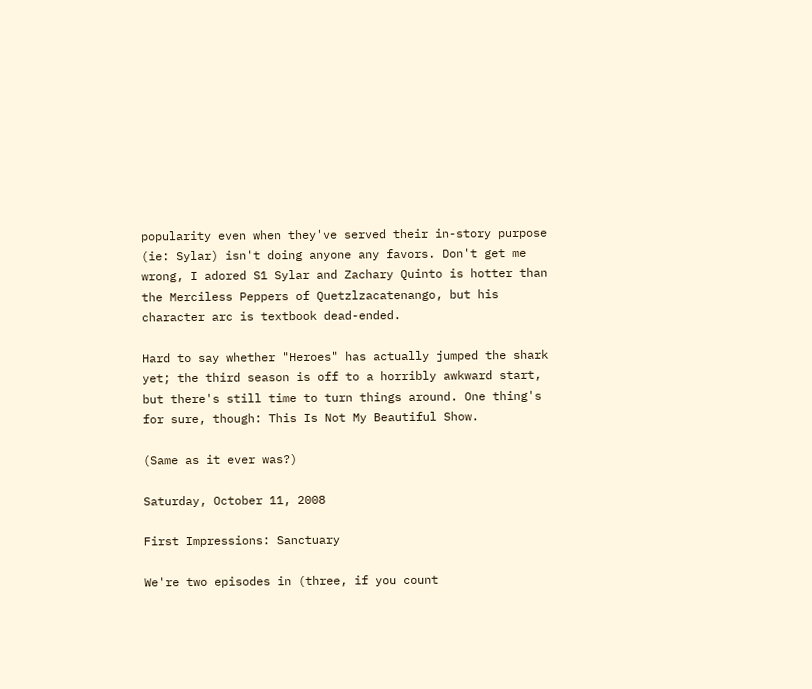popularity even when they've served their in-story purpose (ie: Sylar) isn't doing anyone any favors. Don't get me wrong, I adored S1 Sylar and Zachary Quinto is hotter than the Merciless Peppers of Quetzlzacatenango, but his character arc is textbook dead-ended.

Hard to say whether "Heroes" has actually jumped the shark yet; the third season is off to a horribly awkward start, but there's still time to turn things around. One thing's for sure, though: This Is Not My Beautiful Show.

(Same as it ever was?)

Saturday, October 11, 2008

First Impressions: Sanctuary

We're two episodes in (three, if you count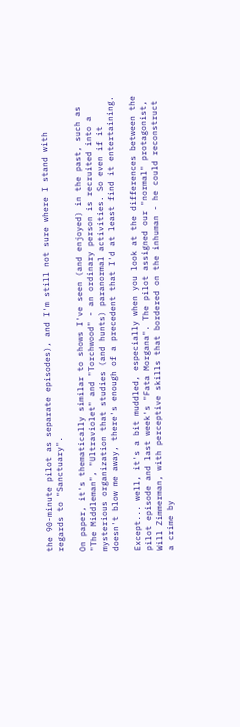the 90-minute pilot as separate episodes), and I'm still not sure where I stand with regards to "Sanctuary".

On paper, it's thematically similar to shows I've seen (and enjoyed) in the past, such as "The Middleman", "Ultraviolet" and "Torchwood" - an ordinary person is recruited into a mysterious organization that studies (and hunts) paranormal activities. So even if it doesn't blow me away, there's enough of a precedent that I'd at least find it entertaining.

Except... well, it's a bit muddled, especially when you look at the differences between the pilot episode and last week's "Fata Morgana". The pilot assigned our "normal" protagonist, Will Zimmerman, with perceptive skills that bordered on the inhuman - he could reconstruct a crime by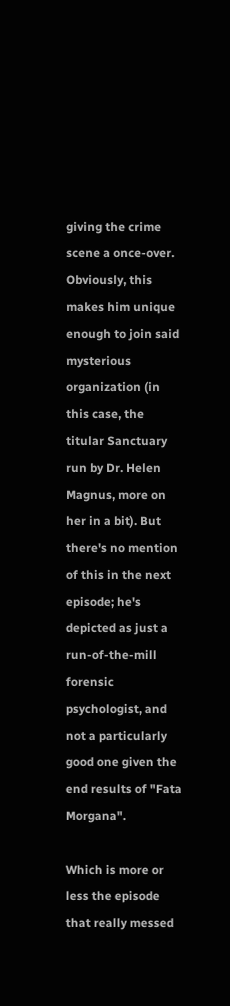giving the crime scene a once-over. Obviously, this makes him unique enough to join said mysterious organization (in this case, the titular Sanctuary run by Dr. Helen Magnus, more on her in a bit). But there's no mention of this in the next episode; he's depicted as just a run-of-the-mill forensic psychologist, and not a particularly good one given the end results of "Fata Morgana".

Which is more or less the episode that really messed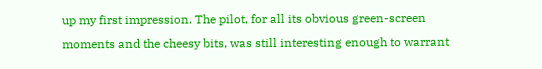up my first impression. The pilot, for all its obvious green-screen moments and the cheesy bits, was still interesting enough to warrant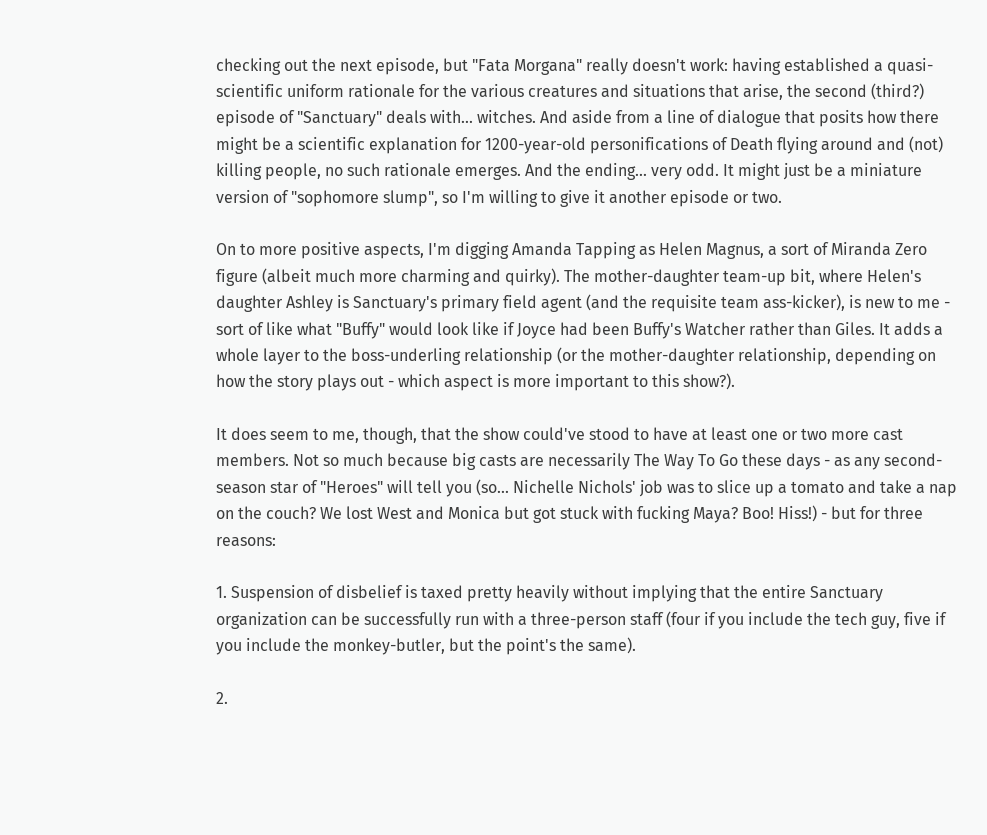checking out the next episode, but "Fata Morgana" really doesn't work: having established a quasi-scientific uniform rationale for the various creatures and situations that arise, the second (third?) episode of "Sanctuary" deals with... witches. And aside from a line of dialogue that posits how there might be a scientific explanation for 1200-year-old personifications of Death flying around and (not) killing people, no such rationale emerges. And the ending... very odd. It might just be a miniature version of "sophomore slump", so I'm willing to give it another episode or two.

On to more positive aspects, I'm digging Amanda Tapping as Helen Magnus, a sort of Miranda Zero figure (albeit much more charming and quirky). The mother-daughter team-up bit, where Helen's daughter Ashley is Sanctuary's primary field agent (and the requisite team ass-kicker), is new to me - sort of like what "Buffy" would look like if Joyce had been Buffy's Watcher rather than Giles. It adds a whole layer to the boss-underling relationship (or the mother-daughter relationship, depending on how the story plays out - which aspect is more important to this show?).

It does seem to me, though, that the show could've stood to have at least one or two more cast members. Not so much because big casts are necessarily The Way To Go these days - as any second-season star of "Heroes" will tell you (so... Nichelle Nichols' job was to slice up a tomato and take a nap on the couch? We lost West and Monica but got stuck with fucking Maya? Boo! Hiss!) - but for three reasons:

1. Suspension of disbelief is taxed pretty heavily without implying that the entire Sanctuary organization can be successfully run with a three-person staff (four if you include the tech guy, five if you include the monkey-butler, but the point's the same).

2.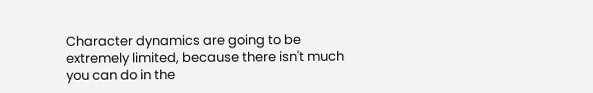Character dynamics are going to be extremely limited, because there isn't much you can do in the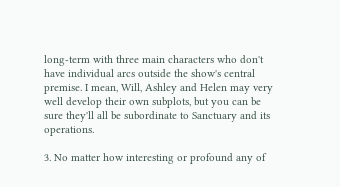long-term with three main characters who don't have individual arcs outside the show's central premise. I mean, Will, Ashley and Helen may very well develop their own subplots, but you can be sure they'll all be subordinate to Sanctuary and its operations.

3. No matter how interesting or profound any of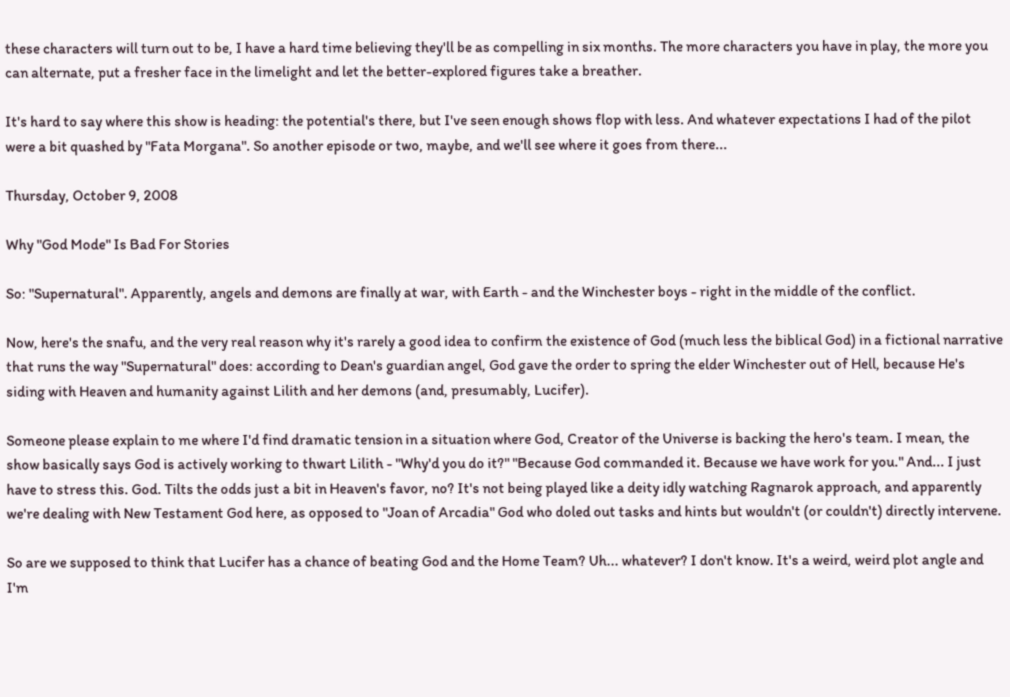these characters will turn out to be, I have a hard time believing they'll be as compelling in six months. The more characters you have in play, the more you can alternate, put a fresher face in the limelight and let the better-explored figures take a breather.

It's hard to say where this show is heading: the potential's there, but I've seen enough shows flop with less. And whatever expectations I had of the pilot were a bit quashed by "Fata Morgana". So another episode or two, maybe, and we'll see where it goes from there...

Thursday, October 9, 2008

Why "God Mode" Is Bad For Stories

So: "Supernatural". Apparently, angels and demons are finally at war, with Earth - and the Winchester boys - right in the middle of the conflict.

Now, here's the snafu, and the very real reason why it's rarely a good idea to confirm the existence of God (much less the biblical God) in a fictional narrative that runs the way "Supernatural" does: according to Dean's guardian angel, God gave the order to spring the elder Winchester out of Hell, because He's siding with Heaven and humanity against Lilith and her demons (and, presumably, Lucifer).

Someone please explain to me where I'd find dramatic tension in a situation where God, Creator of the Universe is backing the hero's team. I mean, the show basically says God is actively working to thwart Lilith - "Why'd you do it?" "Because God commanded it. Because we have work for you." And... I just have to stress this. God. Tilts the odds just a bit in Heaven's favor, no? It's not being played like a deity idly watching Ragnarok approach, and apparently we're dealing with New Testament God here, as opposed to "Joan of Arcadia" God who doled out tasks and hints but wouldn't (or couldn't) directly intervene.

So are we supposed to think that Lucifer has a chance of beating God and the Home Team? Uh... whatever? I don't know. It's a weird, weird plot angle and I'm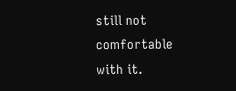still not comfortable with it.